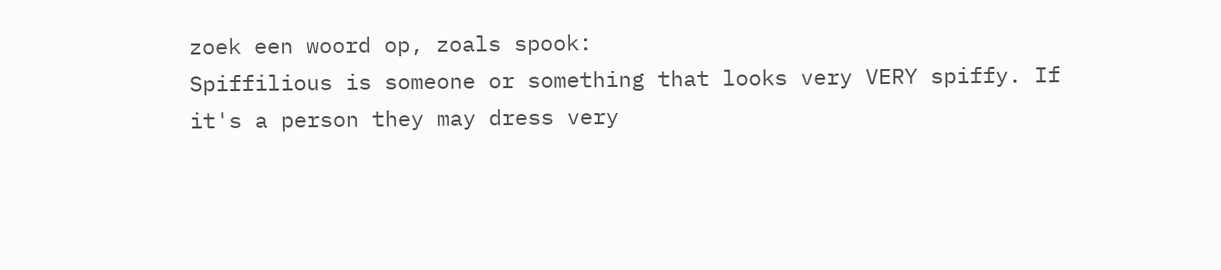zoek een woord op, zoals spook:
Spiffilious is someone or something that looks very VERY spiffy. If it's a person they may dress very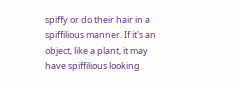spiffy or do their hair in a spiffilious manner. If it's an object, like a plant, it may have spiffilious looking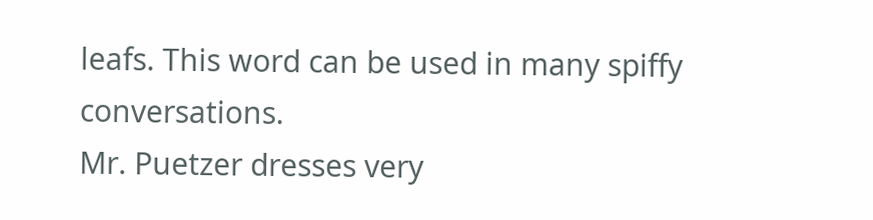leafs. This word can be used in many spiffy conversations.
Mr. Puetzer dresses very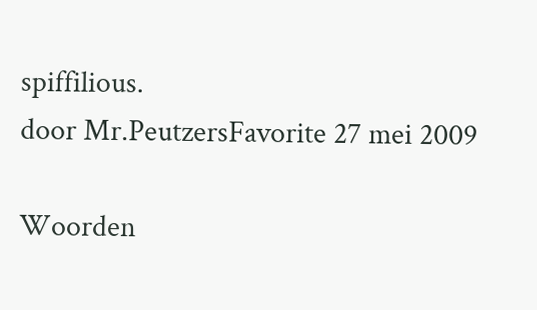spiffilious.
door Mr.PeutzersFavorite 27 mei 2009

Woorden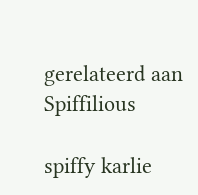gerelateerd aan Spiffilious

spiffy karlie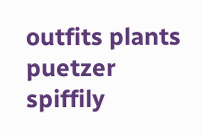outfits plants puetzer spiffily